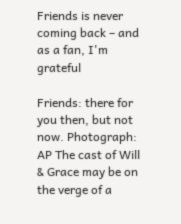Friends is never coming back – and as a fan, I'm grateful

Friends: there for you then, but not now. Photograph: AP The cast of Will & Grace may be on the verge of a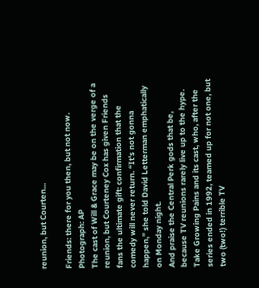reunion, but Courten...

Friends: there for you then, but not now. Photograph: AP
The cast of Will & Grace may be on the verge of a reunion, but Courteney Cox has given Friends fans the ultimate gift: confirmation that the comedy will never return. “It's not gonna happen,” she told David Letterman emphatically on Monday night.
And praise the Central Perk gods that be, because TV reunions rarely live up to the hype. Take Growing Pains and its cast, who, after the series ended in 1992, teamed up for not one, but two (two!) terrible TV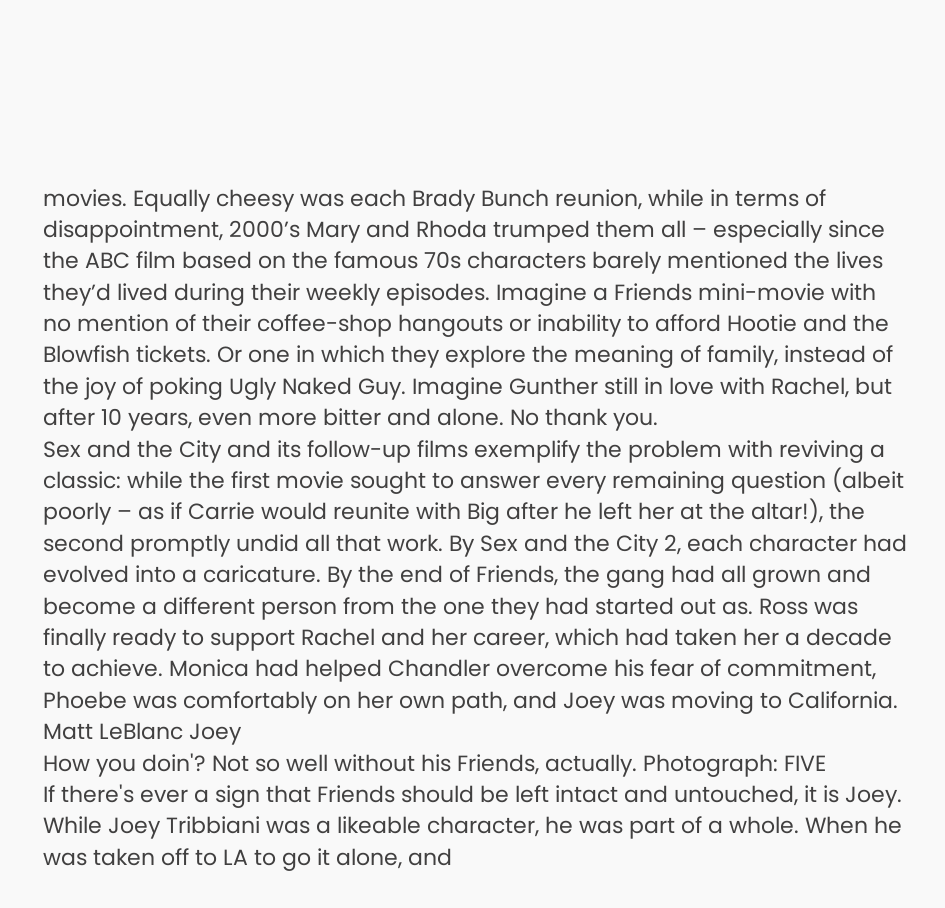movies. Equally cheesy was each Brady Bunch reunion, while in terms of disappointment, 2000’s Mary and Rhoda trumped them all – especially since the ABC film based on the famous 70s characters barely mentioned the lives they’d lived during their weekly episodes. Imagine a Friends mini-movie with no mention of their coffee-shop hangouts or inability to afford Hootie and the Blowfish tickets. Or one in which they explore the meaning of family, instead of the joy of poking Ugly Naked Guy. Imagine Gunther still in love with Rachel, but after 10 years, even more bitter and alone. No thank you.
Sex and the City and its follow-up films exemplify the problem with reviving a classic: while the first movie sought to answer every remaining question (albeit poorly – as if Carrie would reunite with Big after he left her at the altar!), the second promptly undid all that work. By Sex and the City 2, each character had evolved into a caricature. By the end of Friends, the gang had all grown and become a different person from the one they had started out as. Ross was finally ready to support Rachel and her career, which had taken her a decade to achieve. Monica had helped Chandler overcome his fear of commitment, Phoebe was comfortably on her own path, and Joey was moving to California.
Matt LeBlanc Joey
How you doin'? Not so well without his Friends, actually. Photograph: FIVE
If there's ever a sign that Friends should be left intact and untouched, it is Joey. While Joey Tribbiani was a likeable character, he was part of a whole. When he was taken off to LA to go it alone, and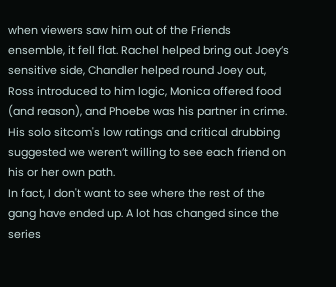when viewers saw him out of the Friends ensemble, it fell flat. Rachel helped bring out Joey’s sensitive side, Chandler helped round Joey out, Ross introduced to him logic, Monica offered food (and reason), and Phoebe was his partner in crime. His solo sitcom's low ratings and critical drubbing suggested we weren’t willing to see each friend on his or her own path.
In fact, I don't want to see where the rest of the gang have ended up. A lot has changed since the series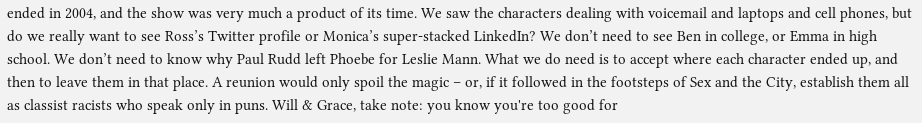ended in 2004, and the show was very much a product of its time. We saw the characters dealing with voicemail and laptops and cell phones, but do we really want to see Ross’s Twitter profile or Monica’s super-stacked LinkedIn? We don’t need to see Ben in college, or Emma in high school. We don’t need to know why Paul Rudd left Phoebe for Leslie Mann. What we do need is to accept where each character ended up, and then to leave them in that place. A reunion would only spoil the magic – or, if it followed in the footsteps of Sex and the City, establish them all as classist racists who speak only in puns. Will & Grace, take note: you know you're too good for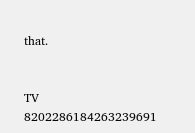that.


TV 8202286184263239691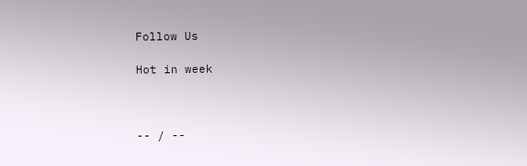Follow Us

Hot in week



-- / --